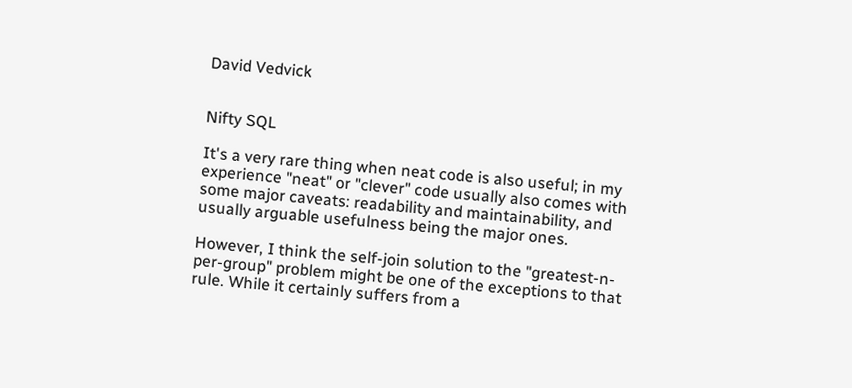David Vedvick


Nifty SQL

It's a very rare thing when neat code is also useful; in my experience "neat" or "clever" code usually also comes with some major caveats: readability and maintainability, and usually arguable usefulness being the major ones.

However, I think the self-join solution to the "greatest-n-per-group" problem might be one of the exceptions to that rule. While it certainly suffers from a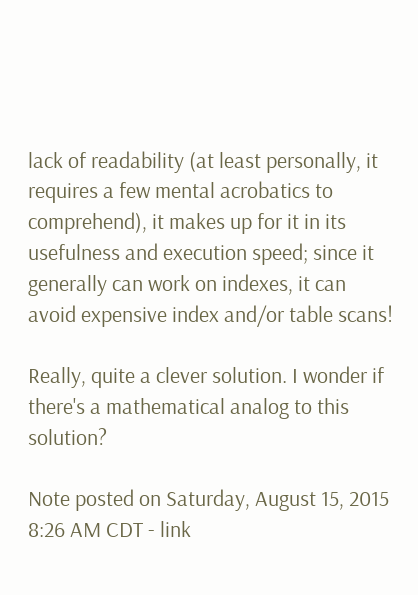lack of readability (at least personally, it requires a few mental acrobatics to comprehend), it makes up for it in its usefulness and execution speed; since it generally can work on indexes, it can avoid expensive index and/or table scans!

Really, quite a clever solution. I wonder if there's a mathematical analog to this solution?

Note posted on Saturday, August 15, 2015 8:26 AM CDT - link